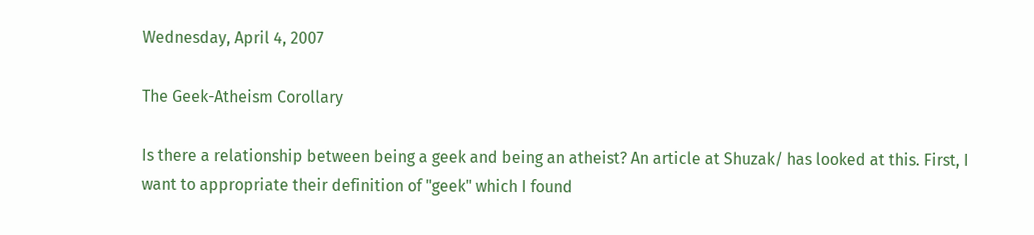Wednesday, April 4, 2007

The Geek-Atheism Corollary

Is there a relationship between being a geek and being an atheist? An article at Shuzak/ has looked at this. First, I want to appropriate their definition of "geek" which I found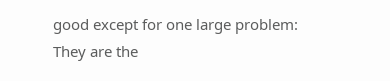good except for one large problem:
They are the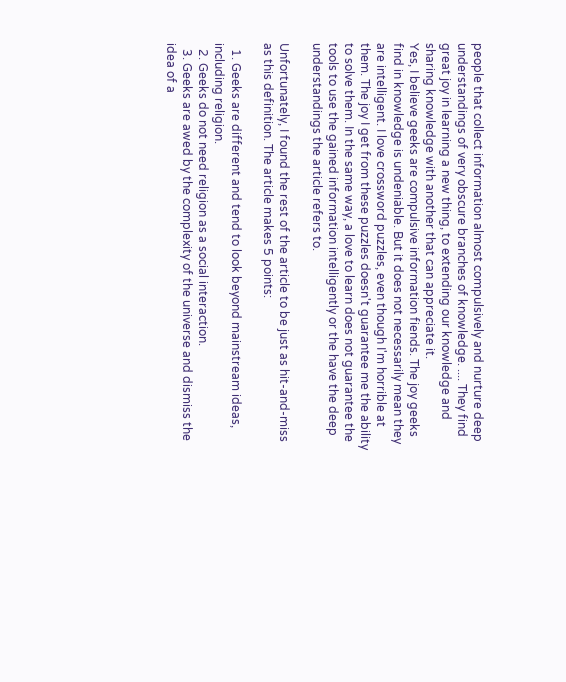people that collect information almost compulsively and nurture deep understandings of very obscure branches of knowledge. .... They find great joy in learning a new thing, to extending our knowledge and sharing knowledge with another that can appreciate it.
Yes, I believe geeks are compulsive information fiends. The joy geeks find in knowledge is undeniable. But it does not necessarily mean they are intelligent. I love crossword puzzles, even though I'm horrible at them. The joy I get from these puzzles doesn't guarantee me the ability to solve them. In the same way, a love to learn does not guarantee the tools to use the gained information intelligently or the have the deep understandings the article refers to.

Unfortunately, I found the rest of the article to be just as hit-and-miss as this definition. The article makes 5 points:

  1. Geeks are different and tend to look beyond mainstream ideas, including religion.
  2. Geeks do not need religion as a social interaction.
  3. Geeks are awed by the complexity of the universe and dismiss the idea of a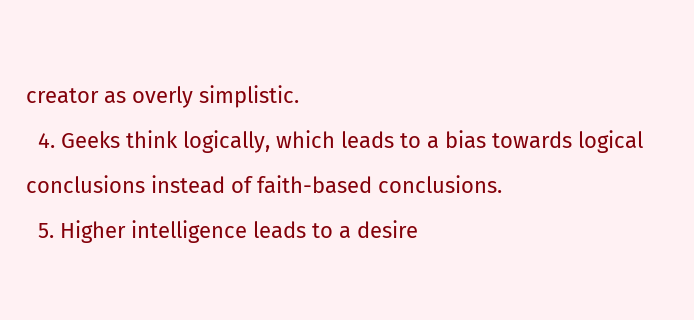creator as overly simplistic.
  4. Geeks think logically, which leads to a bias towards logical conclusions instead of faith-based conclusions.
  5. Higher intelligence leads to a desire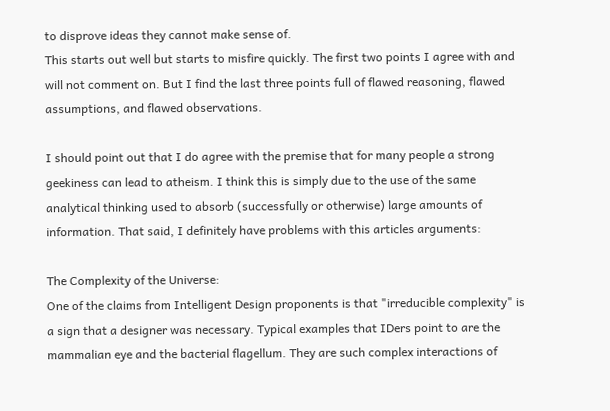to disprove ideas they cannot make sense of.
This starts out well but starts to misfire quickly. The first two points I agree with and will not comment on. But I find the last three points full of flawed reasoning, flawed assumptions, and flawed observations.

I should point out that I do agree with the premise that for many people a strong geekiness can lead to atheism. I think this is simply due to the use of the same analytical thinking used to absorb (successfully or otherwise) large amounts of information. That said, I definitely have problems with this articles arguments:

The Complexity of the Universe:
One of the claims from Intelligent Design proponents is that "irreducible complexity" is a sign that a designer was necessary. Typical examples that IDers point to are the mammalian eye and the bacterial flagellum. They are such complex interactions of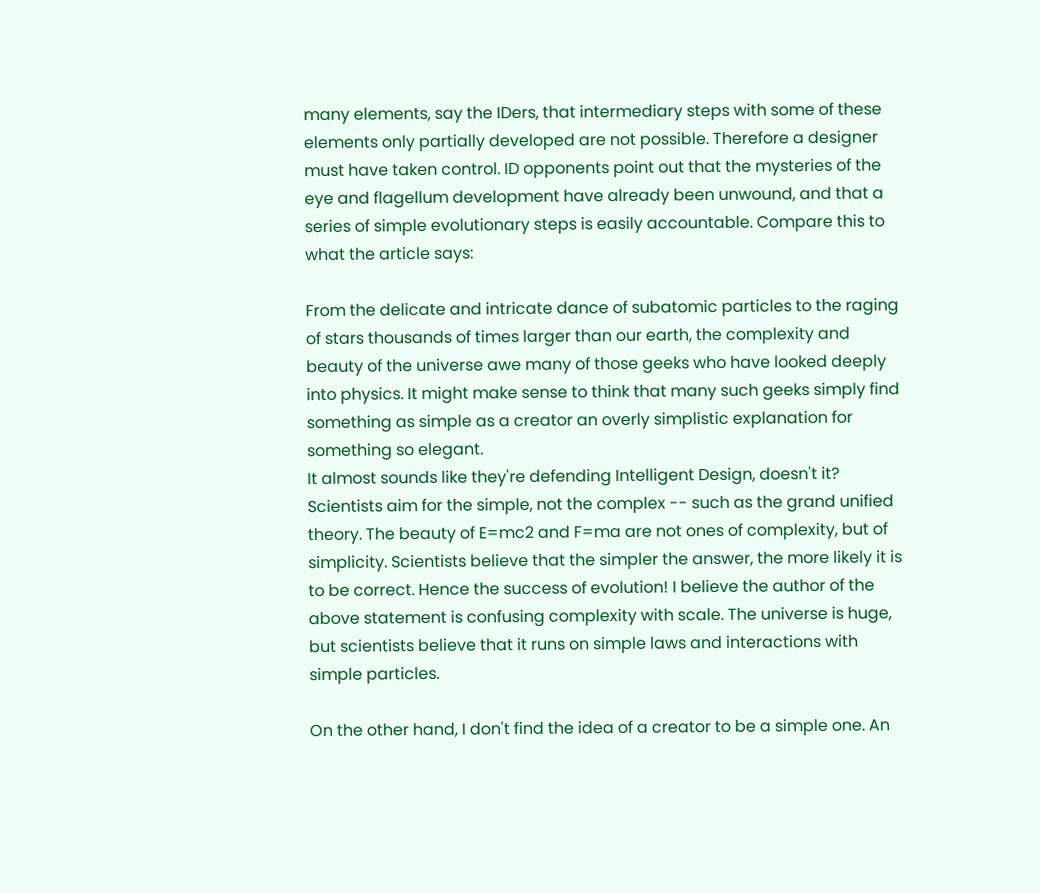many elements, say the IDers, that intermediary steps with some of these elements only partially developed are not possible. Therefore a designer must have taken control. ID opponents point out that the mysteries of the eye and flagellum development have already been unwound, and that a series of simple evolutionary steps is easily accountable. Compare this to what the article says:

From the delicate and intricate dance of subatomic particles to the raging of stars thousands of times larger than our earth, the complexity and beauty of the universe awe many of those geeks who have looked deeply into physics. It might make sense to think that many such geeks simply find something as simple as a creator an overly simplistic explanation for something so elegant.
It almost sounds like they're defending Intelligent Design, doesn't it? Scientists aim for the simple, not the complex -- such as the grand unified theory. The beauty of E=mc2 and F=ma are not ones of complexity, but of simplicity. Scientists believe that the simpler the answer, the more likely it is to be correct. Hence the success of evolution! I believe the author of the above statement is confusing complexity with scale. The universe is huge, but scientists believe that it runs on simple laws and interactions with simple particles.

On the other hand, I don't find the idea of a creator to be a simple one. An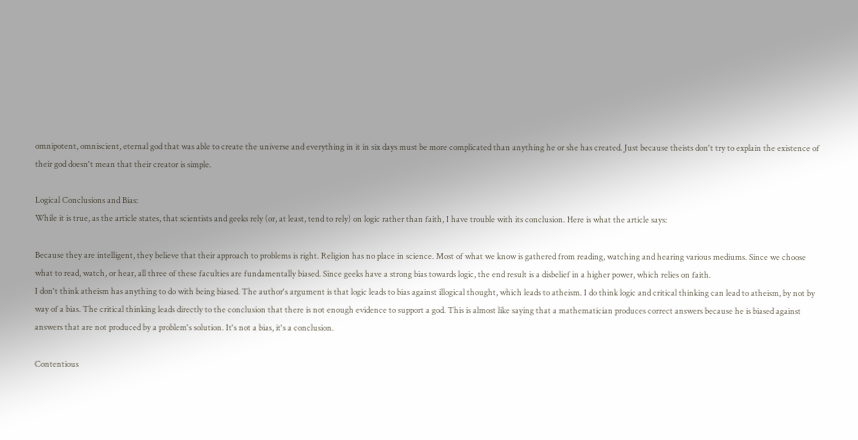omnipotent, omniscient, eternal god that was able to create the universe and everything in it in six days must be more complicated than anything he or she has created. Just because theists don't try to explain the existence of their god doesn't mean that their creator is simple.

Logical Conclusions and Bias:
While it is true, as the article states, that scientists and geeks rely (or, at least, tend to rely) on logic rather than faith, I have trouble with its conclusion. Here is what the article says:

Because they are intelligent, they believe that their approach to problems is right. Religion has no place in science. Most of what we know is gathered from reading, watching and hearing various mediums. Since we choose what to read, watch, or hear, all three of these faculties are fundamentally biased. Since geeks have a strong bias towards logic, the end result is a disbelief in a higher power, which relies on faith.
I don't think atheism has anything to do with being biased. The author's argument is that logic leads to bias against illogical thought, which leads to atheism. I do think logic and critical thinking can lead to atheism, by not by way of a bias. The critical thinking leads directly to the conclusion that there is not enough evidence to support a god. This is almost like saying that a mathematician produces correct answers because he is biased against answers that are not produced by a problem's solution. It's not a bias, it's a conclusion.

Contentious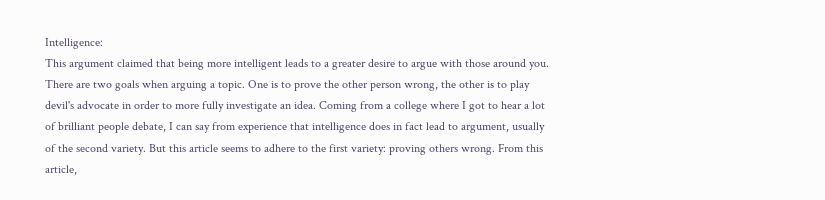Intelligence:
This argument claimed that being more intelligent leads to a greater desire to argue with those around you. There are two goals when arguing a topic. One is to prove the other person wrong, the other is to play devil's advocate in order to more fully investigate an idea. Coming from a college where I got to hear a lot of brilliant people debate, I can say from experience that intelligence does in fact lead to argument, usually of the second variety. But this article seems to adhere to the first variety: proving others wrong. From this article,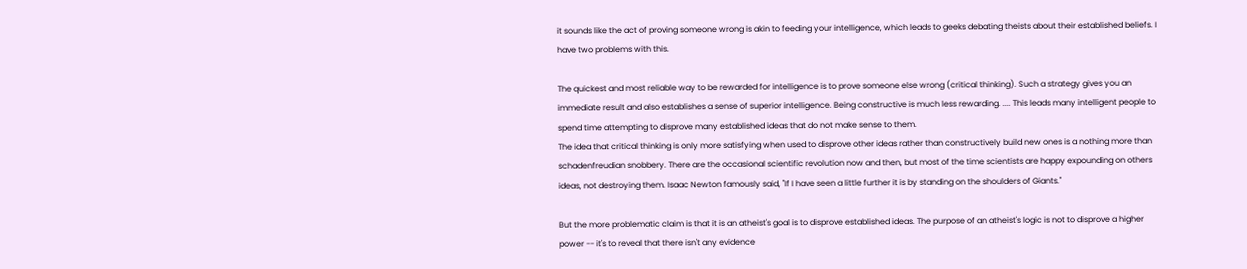it sounds like the act of proving someone wrong is akin to feeding your intelligence, which leads to geeks debating theists about their established beliefs. I have two problems with this.

The quickest and most reliable way to be rewarded for intelligence is to prove someone else wrong (critical thinking). Such a strategy gives you an immediate result and also establishes a sense of superior intelligence. Being constructive is much less rewarding. .... This leads many intelligent people to spend time attempting to disprove many established ideas that do not make sense to them.
The idea that critical thinking is only more satisfying when used to disprove other ideas rather than constructively build new ones is a nothing more than schadenfreudian snobbery. There are the occasional scientific revolution now and then, but most of the time scientists are happy expounding on others ideas, not destroying them. Isaac Newton famously said, "If I have seen a little further it is by standing on the shoulders of Giants."

But the more problematic claim is that it is an atheist's goal is to disprove established ideas. The purpose of an atheist's logic is not to disprove a higher power -- it's to reveal that there isn't any evidence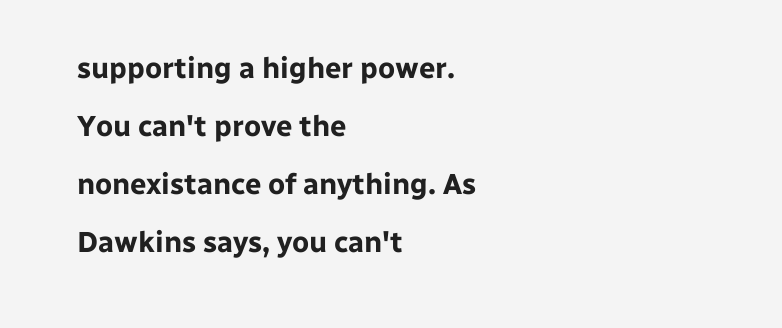supporting a higher power. You can't prove the nonexistance of anything. As Dawkins says, you can't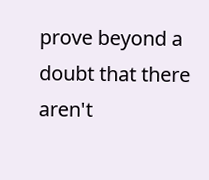prove beyond a doubt that there aren't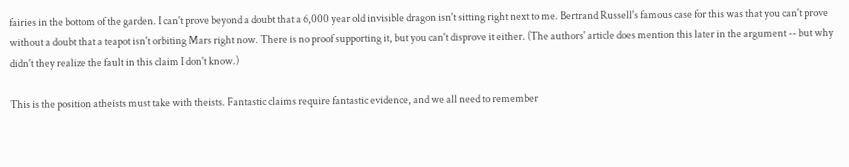fairies in the bottom of the garden. I can't prove beyond a doubt that a 6,000 year old invisible dragon isn't sitting right next to me. Bertrand Russell's famous case for this was that you can't prove without a doubt that a teapot isn't orbiting Mars right now. There is no proof supporting it, but you can't disprove it either. (The authors' article does mention this later in the argument -- but why didn't they realize the fault in this claim I don't know.)

This is the position atheists must take with theists. Fantastic claims require fantastic evidence, and we all need to remember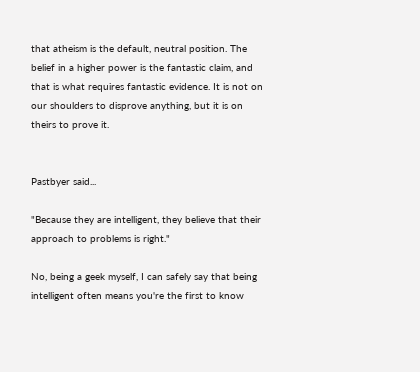that atheism is the default, neutral position. The belief in a higher power is the fantastic claim, and that is what requires fantastic evidence. It is not on our shoulders to disprove anything, but it is on theirs to prove it.


Pastbyer said...

"Because they are intelligent, they believe that their approach to problems is right."

No, being a geek myself, I can safely say that being intelligent often means you're the first to know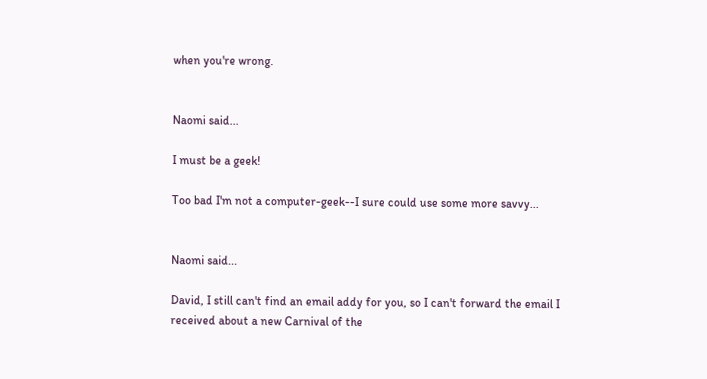when you're wrong.


Naomi said...

I must be a geek!

Too bad I'm not a computer-geek--I sure could use some more savvy...


Naomi said...

David, I still can't find an email addy for you, so I can't forward the email I received about a new Carnival of the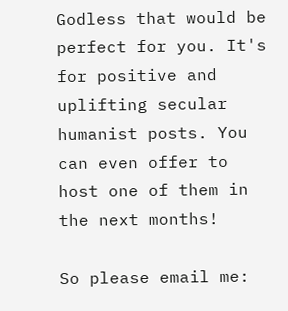Godless that would be perfect for you. It's for positive and uplifting secular humanist posts. You can even offer to host one of them in the next months!

So please email me: